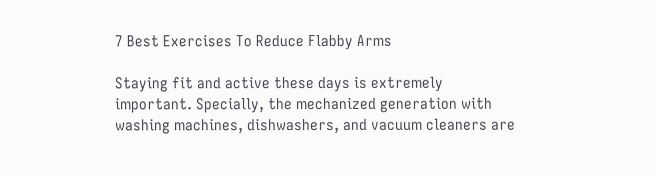7 Best Exercises To Reduce Flabby Arms

Staying fit and active these days is extremely important. Specially, the mechanized generation with washing machines, dishwashers, and vacuum cleaners are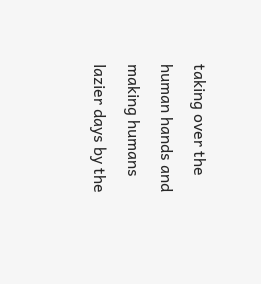taking over the human hands and making humans lazier days by the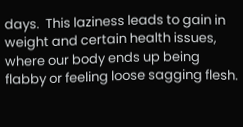days.  This laziness leads to gain in weight and certain health issues, where our body ends up being flabby or feeling loose sagging flesh.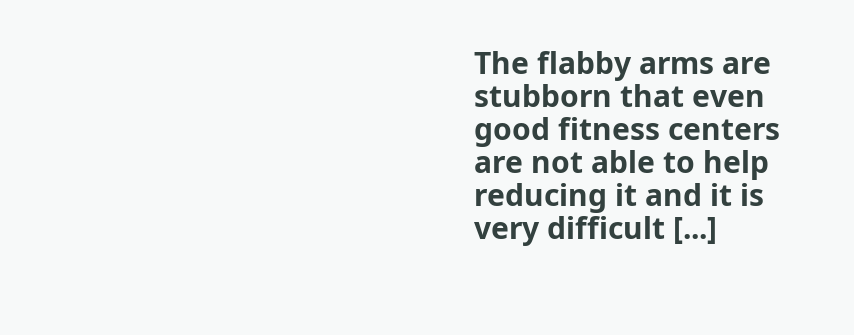The flabby arms are stubborn that even good fitness centers are not able to help reducing it and it is very difficult [...]